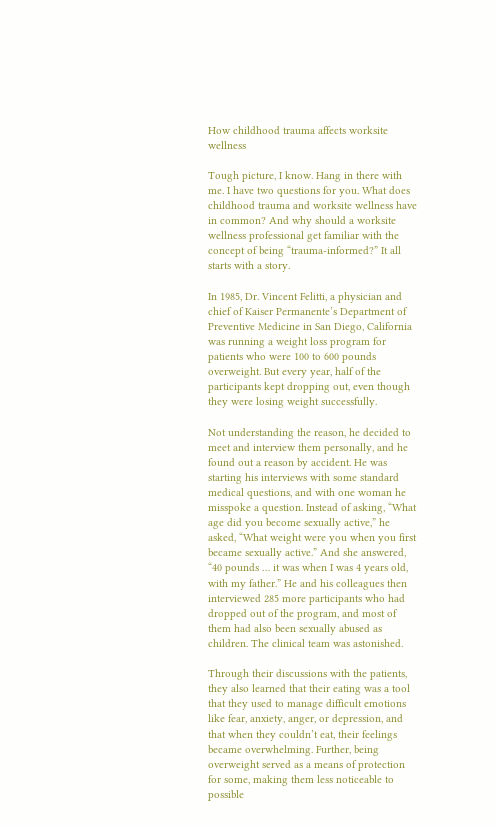How childhood trauma affects worksite wellness

Tough picture, I know. Hang in there with me. I have two questions for you. What does childhood trauma and worksite wellness have in common? And why should a worksite wellness professional get familiar with the concept of being “trauma-informed?” It all starts with a story.

In 1985, Dr. Vincent Felitti, a physician and chief of Kaiser Permanente’s Department of Preventive Medicine in San Diego, California was running a weight loss program for patients who were 100 to 600 pounds overweight. But every year, half of the participants kept dropping out, even though they were losing weight successfully.

Not understanding the reason, he decided to meet and interview them personally, and he found out a reason by accident. He was starting his interviews with some standard medical questions, and with one woman he misspoke a question. Instead of asking, “What age did you become sexually active,” he asked, “What weight were you when you first became sexually active.” And she answered, “40 pounds … it was when I was 4 years old, with my father.” He and his colleagues then interviewed 285 more participants who had dropped out of the program, and most of them had also been sexually abused as children. The clinical team was astonished.

Through their discussions with the patients, they also learned that their eating was a tool that they used to manage difficult emotions like fear, anxiety, anger, or depression, and that when they couldn’t eat, their feelings became overwhelming. Further, being overweight served as a means of protection for some, making them less noticeable to possible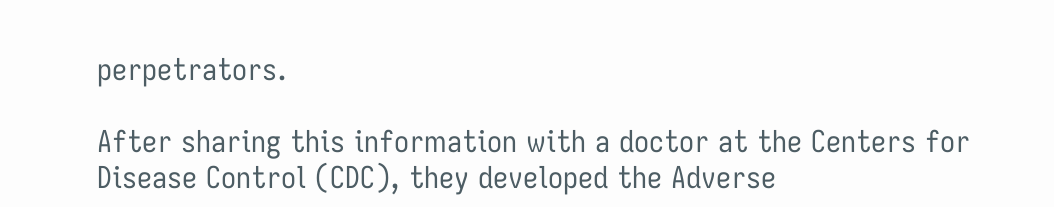perpetrators.

After sharing this information with a doctor at the Centers for Disease Control (CDC), they developed the Adverse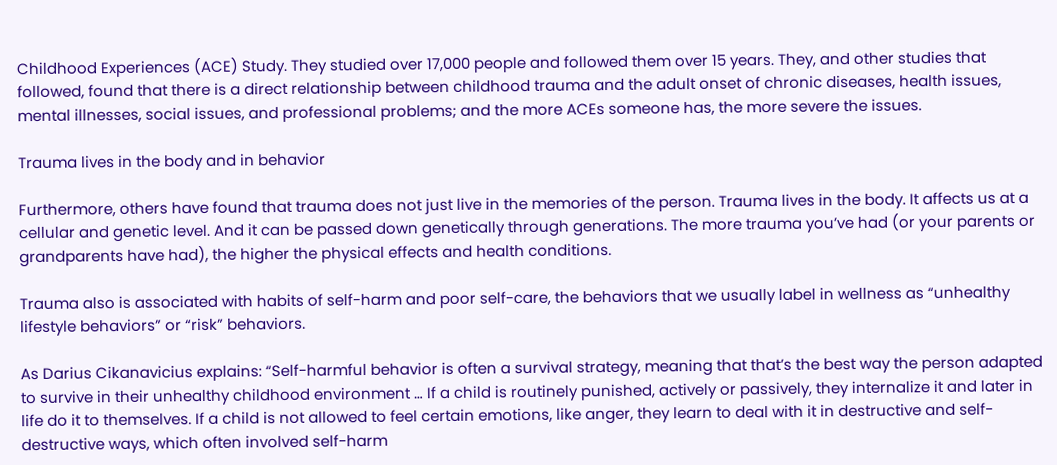Childhood Experiences (ACE) Study. They studied over 17,000 people and followed them over 15 years. They, and other studies that followed, found that there is a direct relationship between childhood trauma and the adult onset of chronic diseases, health issues, mental illnesses, social issues, and professional problems; and the more ACEs someone has, the more severe the issues.

Trauma lives in the body and in behavior

Furthermore, others have found that trauma does not just live in the memories of the person. Trauma lives in the body. It affects us at a cellular and genetic level. And it can be passed down genetically through generations. The more trauma you’ve had (or your parents or grandparents have had), the higher the physical effects and health conditions.

Trauma also is associated with habits of self-harm and poor self-care, the behaviors that we usually label in wellness as “unhealthy lifestyle behaviors” or “risk” behaviors.

As Darius Cikanavicius explains: “Self-harmful behavior is often a survival strategy, meaning that that’s the best way the person adapted to survive in their unhealthy childhood environment … If a child is routinely punished, actively or passively, they internalize it and later in life do it to themselves. If a child is not allowed to feel certain emotions, like anger, they learn to deal with it in destructive and self-destructive ways, which often involved self-harm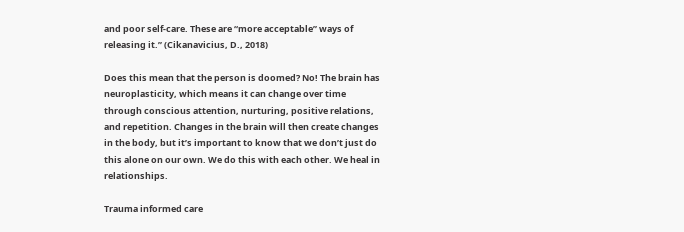and poor self-care. These are “more acceptable” ways of releasing it.” (Cikanavicius, D., 2018)

Does this mean that the person is doomed? No! The brain has neuroplasticity, which means it can change over time through conscious attention, nurturing, positive relations, and repetition. Changes in the brain will then create changes in the body, but it’s important to know that we don’t just do this alone on our own. We do this with each other. We heal in relationships.

Trauma informed care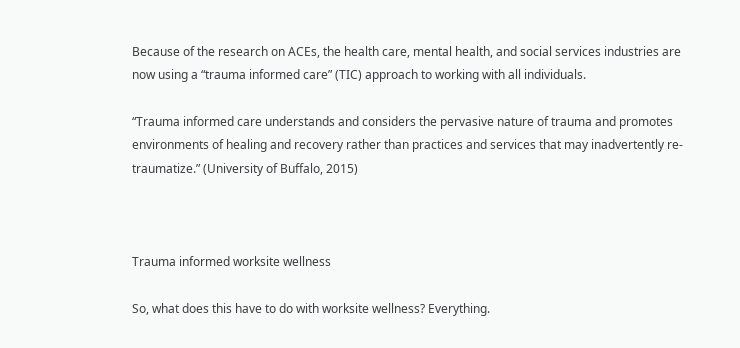Because of the research on ACEs, the health care, mental health, and social services industries are now using a “trauma informed care” (TIC) approach to working with all individuals.

“Trauma informed care understands and considers the pervasive nature of trauma and promotes environments of healing and recovery rather than practices and services that may inadvertently re-traumatize.” (University of Buffalo, 2015)



Trauma informed worksite wellness

So, what does this have to do with worksite wellness? Everything.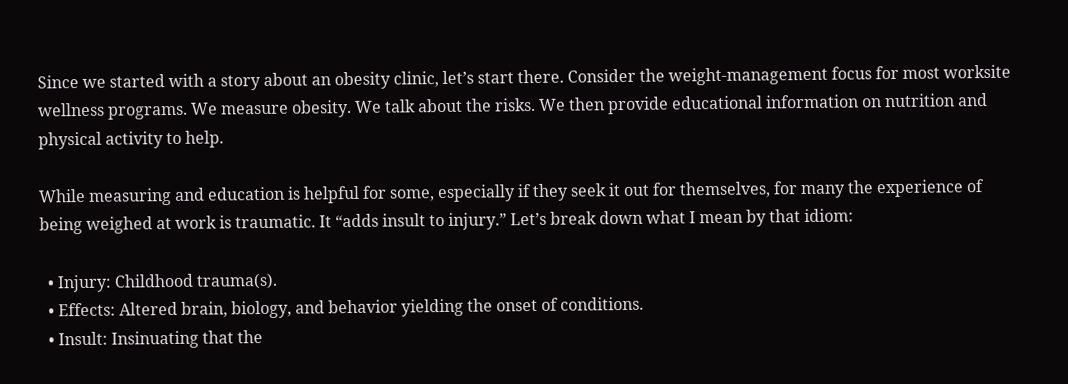Since we started with a story about an obesity clinic, let’s start there. Consider the weight-management focus for most worksite wellness programs. We measure obesity. We talk about the risks. We then provide educational information on nutrition and physical activity to help.

While measuring and education is helpful for some, especially if they seek it out for themselves, for many the experience of being weighed at work is traumatic. It “adds insult to injury.” Let’s break down what I mean by that idiom:

  • Injury: Childhood trauma(s).
  • Effects: Altered brain, biology, and behavior yielding the onset of conditions.
  • Insult: Insinuating that the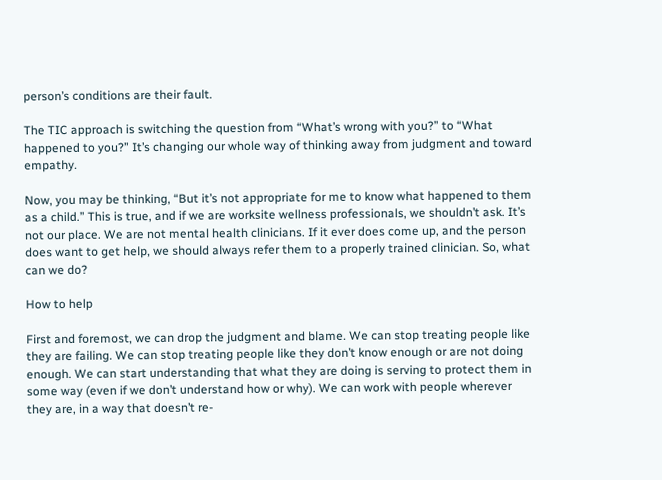person’s conditions are their fault.

The TIC approach is switching the question from “What’s wrong with you?” to “What happened to you?” It’s changing our whole way of thinking away from judgment and toward empathy.

Now, you may be thinking, “But it’s not appropriate for me to know what happened to them as a child.” This is true, and if we are worksite wellness professionals, we shouldn’t ask. It’s not our place. We are not mental health clinicians. If it ever does come up, and the person does want to get help, we should always refer them to a properly trained clinician. So, what can we do?

How to help

First and foremost, we can drop the judgment and blame. We can stop treating people like they are failing. We can stop treating people like they don’t know enough or are not doing enough. We can start understanding that what they are doing is serving to protect them in some way (even if we don’t understand how or why). We can work with people wherever they are, in a way that doesn’t re-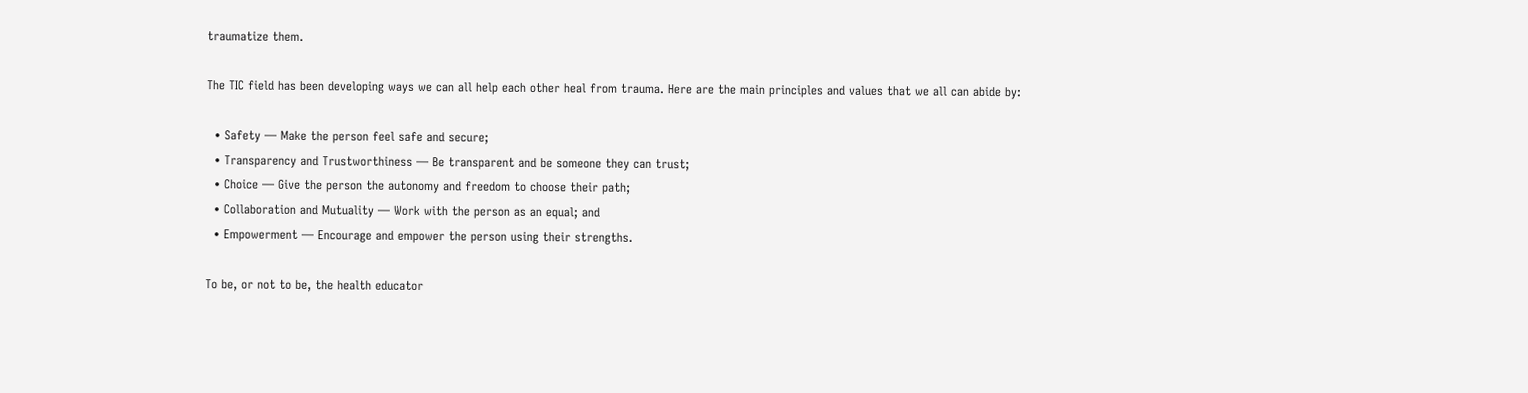traumatize them.

The TIC field has been developing ways we can all help each other heal from trauma. Here are the main principles and values that we all can abide by:

  • Safety — Make the person feel safe and secure;
  • Transparency and Trustworthiness — Be transparent and be someone they can trust;
  • Choice — Give the person the autonomy and freedom to choose their path;
  • Collaboration and Mutuality — Work with the person as an equal; and
  • Empowerment — Encourage and empower the person using their strengths.

To be, or not to be, the health educator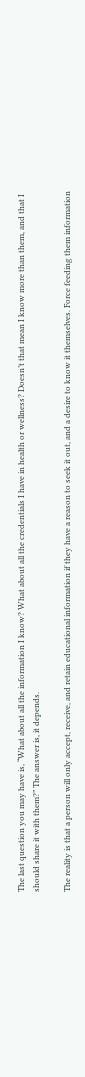The last question you may have is, “What about all the information I know? What about all the credentials I have in health or wellness? Doesn’t that mean I know more than them, and that I should share it with them?” The answer is, it depends.

The reality is that a person will only accept, receive, and retain educational information if they have a reason to seek it out, and a desire to know it themselves. Force feeding them information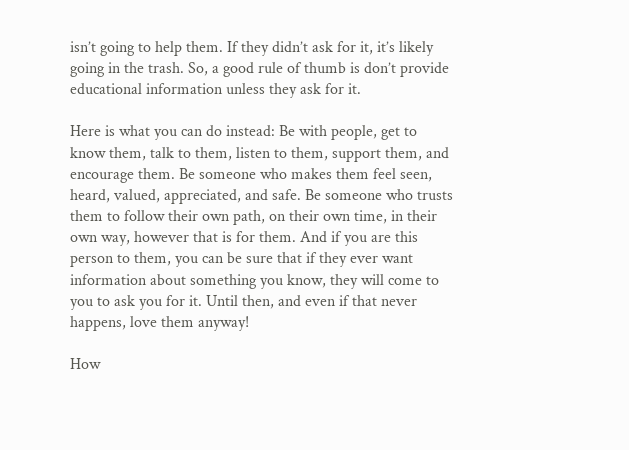isn’t going to help them. If they didn’t ask for it, it’s likely going in the trash. So, a good rule of thumb is don’t provide educational information unless they ask for it.

Here is what you can do instead: Be with people, get to know them, talk to them, listen to them, support them, and encourage them. Be someone who makes them feel seen, heard, valued, appreciated, and safe. Be someone who trusts them to follow their own path, on their own time, in their own way, however that is for them. And if you are this person to them, you can be sure that if they ever want information about something you know, they will come to you to ask you for it. Until then, and even if that never happens, love them anyway!

How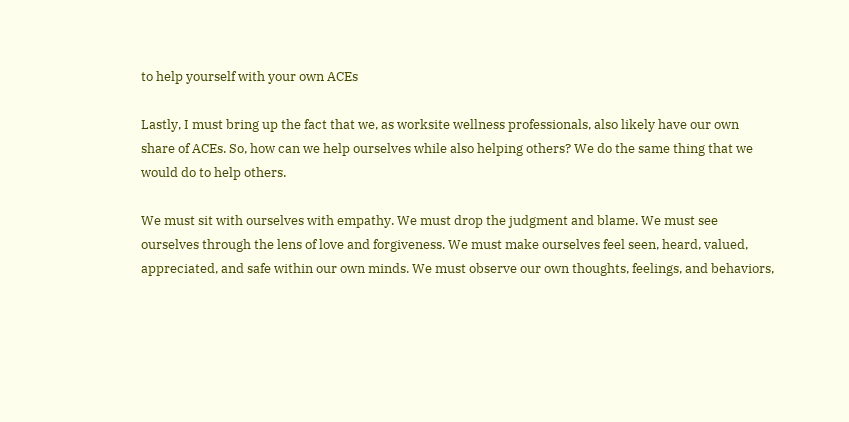to help yourself with your own ACEs

Lastly, I must bring up the fact that we, as worksite wellness professionals, also likely have our own share of ACEs. So, how can we help ourselves while also helping others? We do the same thing that we would do to help others.

We must sit with ourselves with empathy. We must drop the judgment and blame. We must see ourselves through the lens of love and forgiveness. We must make ourselves feel seen, heard, valued, appreciated, and safe within our own minds. We must observe our own thoughts, feelings, and behaviors,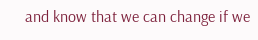and know that we can change if we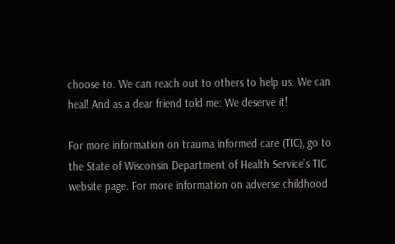choose to. We can reach out to others to help us. We can heal! And as a dear friend told me: We deserve it!

For more information on trauma informed care (TIC), go to the State of Wisconsin Department of Health Service’s TIC website page. For more information on adverse childhood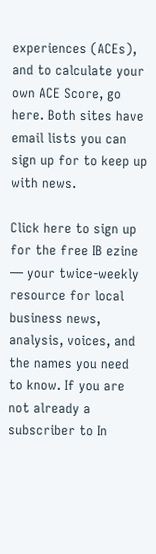experiences (ACEs), and to calculate your own ACE Score, go here. Both sites have email lists you can sign up for to keep up with news.

Click here to sign up for the free IB ezine — your twice-weekly resource for local business news, analysis, voices, and the names you need to know. If you are not already a subscriber to In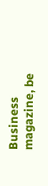Business magazine, be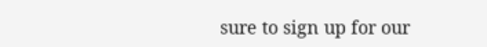sure to sign up for our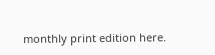monthly print edition here.